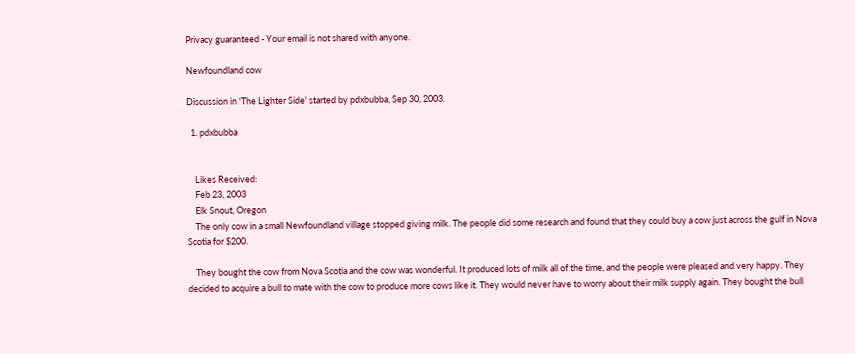Privacy guaranteed - Your email is not shared with anyone.

Newfoundland cow

Discussion in 'The Lighter Side' started by pdxbubba, Sep 30, 2003.

  1. pdxbubba


    Likes Received:
    Feb 23, 2003
    Elk Snout, Oregon
    The only cow in a small Newfoundland village stopped giving milk. The people did some research and found that they could buy a cow just across the gulf in Nova Scotia for $200.

    They bought the cow from Nova Scotia and the cow was wonderful. It produced lots of milk all of the time, and the people were pleased and very happy. They decided to acquire a bull to mate with the cow to produce more cows like it. They would never have to worry about their milk supply again. They bought the bull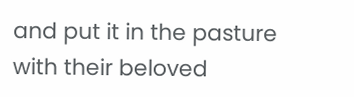and put it in the pasture with their beloved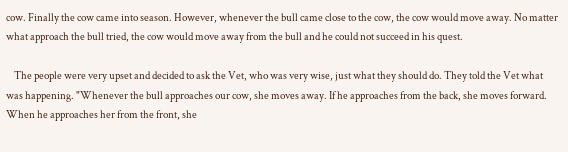cow. Finally the cow came into season. However, whenever the bull came close to the cow, the cow would move away. No matter what approach the bull tried, the cow would move away from the bull and he could not succeed in his quest.

    The people were very upset and decided to ask the Vet, who was very wise, just what they should do. They told the Vet what was happening. "Whenever the bull approaches our cow, she moves away. If he approaches from the back, she moves forward. When he approaches her from the front, she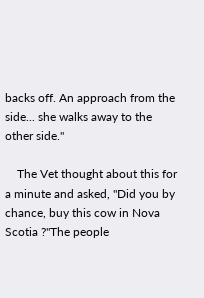backs off. An approach from the side... she walks away to the other side."

    The Vet thought about this for a minute and asked, "Did you by chance, buy this cow in Nova Scotia ?"The people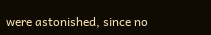were astonished, since no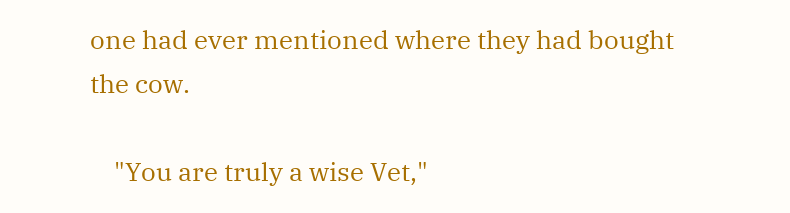one had ever mentioned where they had bought the cow.

    "You are truly a wise Vet,"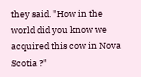they said. "How in the world did you know we acquired this cow in Nova Scotia ?"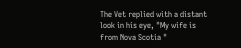The Vet replied with a distant look in his eye, "My wife is from Nova Scotia "